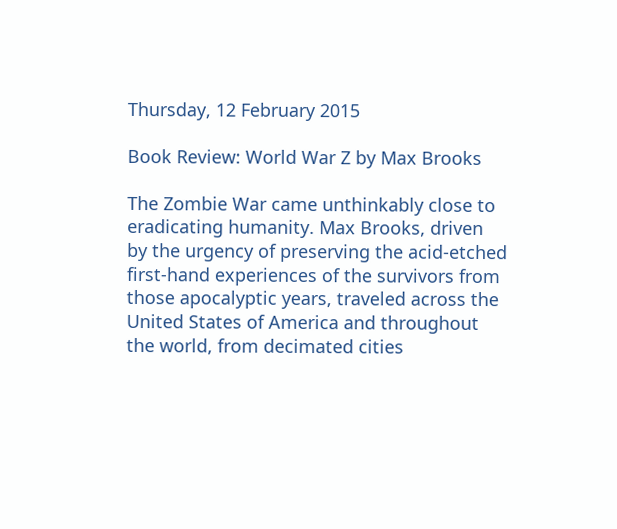Thursday, 12 February 2015

Book Review: World War Z by Max Brooks

The Zombie War came unthinkably close to eradicating humanity. Max Brooks, driven by the urgency of preserving the acid-etched first-hand experiences of the survivors from those apocalyptic years, traveled across the United States of America and throughout the world, from decimated cities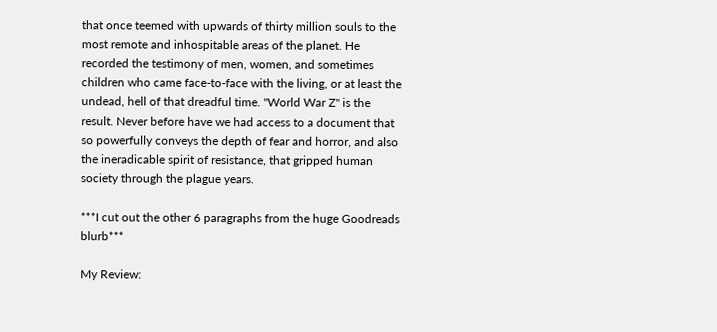that once teemed with upwards of thirty million souls to the most remote and inhospitable areas of the planet. He recorded the testimony of men, women, and sometimes children who came face-to-face with the living, or at least the undead, hell of that dreadful time. "World War Z" is the result. Never before have we had access to a document that so powerfully conveys the depth of fear and horror, and also the ineradicable spirit of resistance, that gripped human society through the plague years.

***I cut out the other 6 paragraphs from the huge Goodreads blurb***

My Review: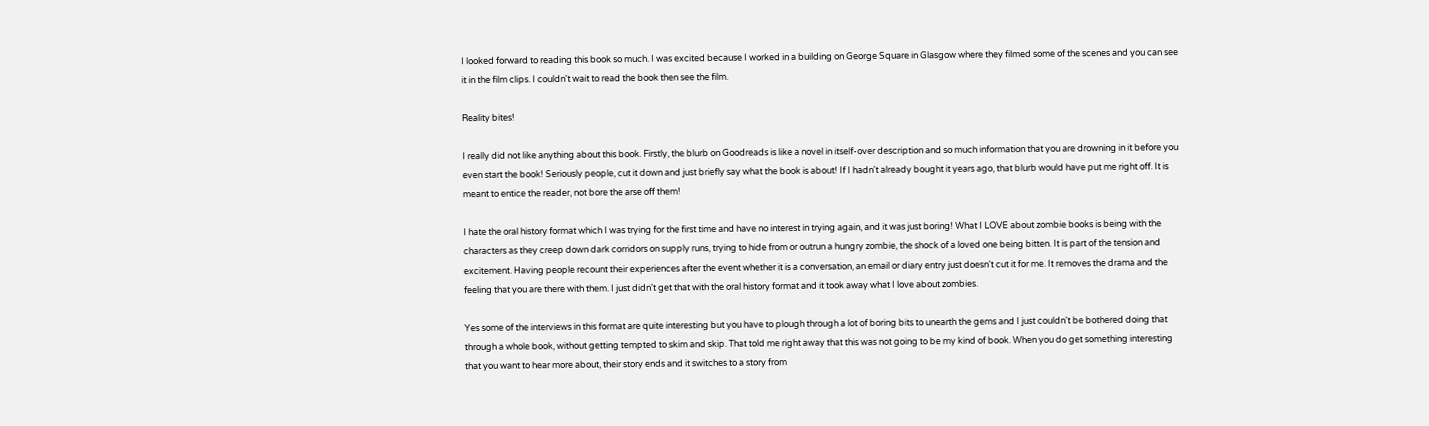I looked forward to reading this book so much. I was excited because I worked in a building on George Square in Glasgow where they filmed some of the scenes and you can see it in the film clips. I couldn't wait to read the book then see the film.

Reality bites!

I really did not like anything about this book. Firstly, the blurb on Goodreads is like a novel in itself-over description and so much information that you are drowning in it before you even start the book! Seriously people, cut it down and just briefly say what the book is about! If I hadn't already bought it years ago, that blurb would have put me right off. It is meant to entice the reader, not bore the arse off them!

I hate the oral history format which I was trying for the first time and have no interest in trying again, and it was just boring! What I LOVE about zombie books is being with the characters as they creep down dark corridors on supply runs, trying to hide from or outrun a hungry zombie, the shock of a loved one being bitten. It is part of the tension and excitement. Having people recount their experiences after the event whether it is a conversation, an email or diary entry just doesn't cut it for me. It removes the drama and the feeling that you are there with them. I just didn't get that with the oral history format and it took away what I love about zombies.

Yes some of the interviews in this format are quite interesting but you have to plough through a lot of boring bits to unearth the gems and I just couldn't be bothered doing that through a whole book, without getting tempted to skim and skip. That told me right away that this was not going to be my kind of book. When you do get something interesting that you want to hear more about, their story ends and it switches to a story from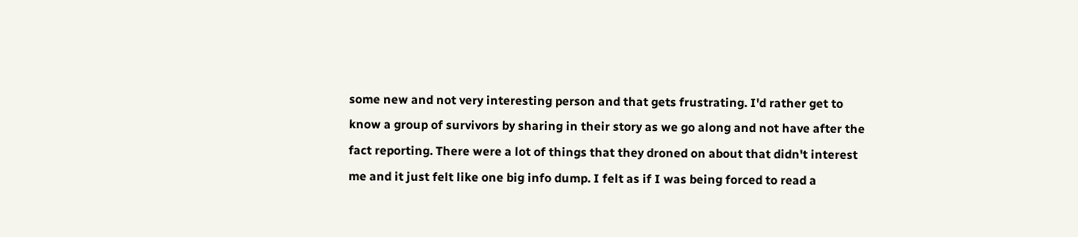some new and not very interesting person and that gets frustrating. I'd rather get to know a group of survivors by sharing in their story as we go along and not have after the fact reporting. There were a lot of things that they droned on about that didn't interest me and it just felt like one big info dump. I felt as if I was being forced to read a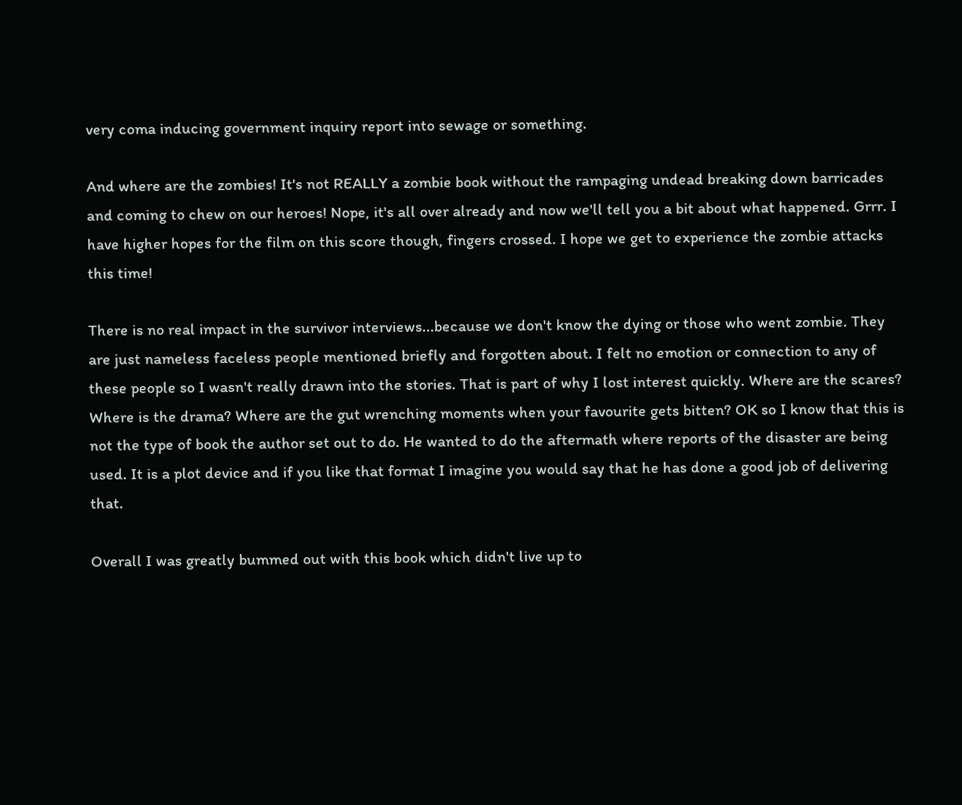very coma inducing government inquiry report into sewage or something.

And where are the zombies! It's not REALLY a zombie book without the rampaging undead breaking down barricades and coming to chew on our heroes! Nope, it's all over already and now we'll tell you a bit about what happened. Grrr. I have higher hopes for the film on this score though, fingers crossed. I hope we get to experience the zombie attacks this time!

There is no real impact in the survivor interviews...because we don't know the dying or those who went zombie. They are just nameless faceless people mentioned briefly and forgotten about. I felt no emotion or connection to any of these people so I wasn't really drawn into the stories. That is part of why I lost interest quickly. Where are the scares? Where is the drama? Where are the gut wrenching moments when your favourite gets bitten? OK so I know that this is not the type of book the author set out to do. He wanted to do the aftermath where reports of the disaster are being used. It is a plot device and if you like that format I imagine you would say that he has done a good job of delivering that.

Overall I was greatly bummed out with this book which didn't live up to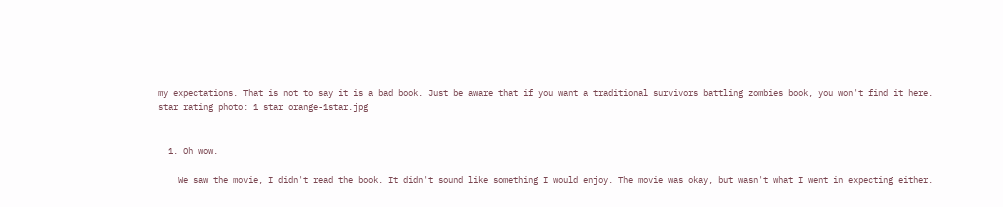my expectations. That is not to say it is a bad book. Just be aware that if you want a traditional survivors battling zombies book, you won't find it here.
star rating photo: 1 star orange-1star.jpg


  1. Oh wow.

    We saw the movie, I didn't read the book. It didn't sound like something I would enjoy. The movie was okay, but wasn't what I went in expecting either.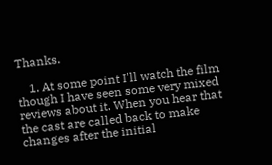Thanks.

    1. At some point I'll watch the film though I have seen some very mixed reviews about it. When you hear that the cast are called back to make changes after the initial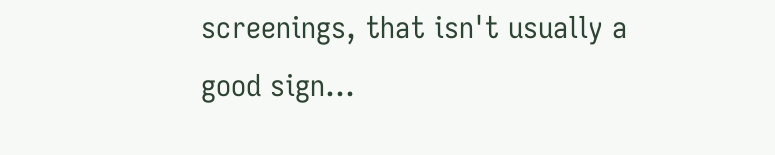screenings, that isn't usually a good sign...